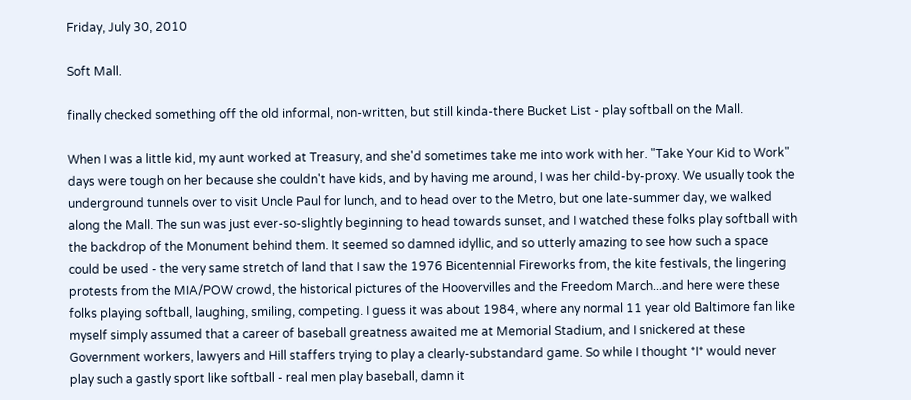Friday, July 30, 2010

Soft Mall.

finally checked something off the old informal, non-written, but still kinda-there Bucket List - play softball on the Mall.

When I was a little kid, my aunt worked at Treasury, and she'd sometimes take me into work with her. "Take Your Kid to Work" days were tough on her because she couldn't have kids, and by having me around, I was her child-by-proxy. We usually took the underground tunnels over to visit Uncle Paul for lunch, and to head over to the Metro, but one late-summer day, we walked along the Mall. The sun was just ever-so-slightly beginning to head towards sunset, and I watched these folks play softball with the backdrop of the Monument behind them. It seemed so damned idyllic, and so utterly amazing to see how such a space could be used - the very same stretch of land that I saw the 1976 Bicentennial Fireworks from, the kite festivals, the lingering protests from the MIA/POW crowd, the historical pictures of the Hoovervilles and the Freedom March...and here were these folks playing softball, laughing, smiling, competing. I guess it was about 1984, where any normal 11 year old Baltimore fan like myself simply assumed that a career of baseball greatness awaited me at Memorial Stadium, and I snickered at these Government workers, lawyers and Hill staffers trying to play a clearly-substandard game. So while I thought *I* would never play such a gastly sport like softball - real men play baseball, damn it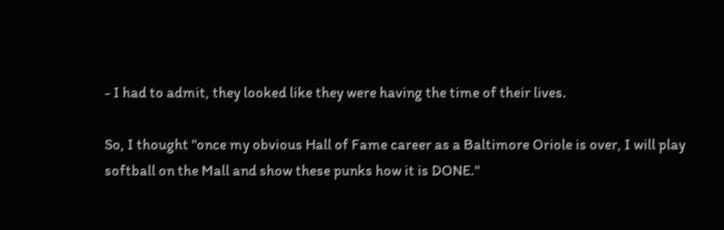- I had to admit, they looked like they were having the time of their lives.

So, I thought "once my obvious Hall of Fame career as a Baltimore Oriole is over, I will play softball on the Mall and show these punks how it is DONE."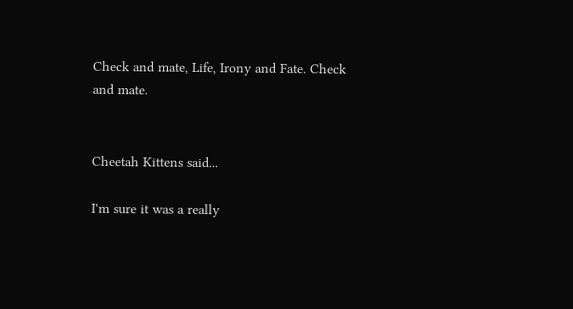Check and mate, Life, Irony and Fate. Check and mate.


Cheetah Kittens said...

I'm sure it was a really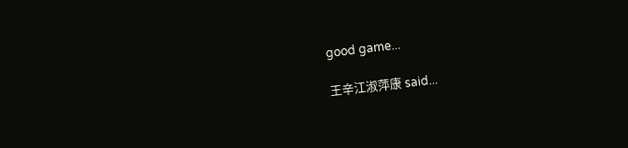good game...

王辛江淑萍康 said...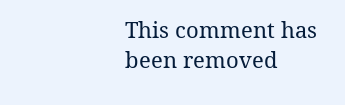This comment has been removed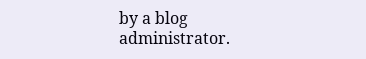by a blog administrator.